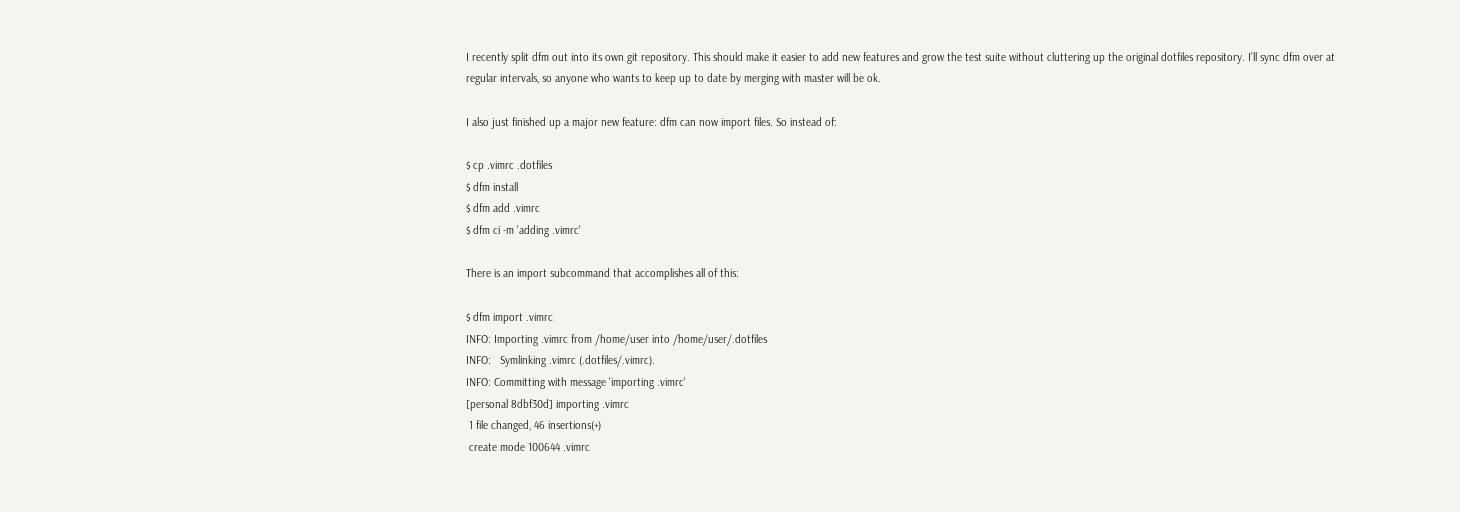I recently split dfm out into its own git repository. This should make it easier to add new features and grow the test suite without cluttering up the original dotfiles repository. I’ll sync dfm over at regular intervals, so anyone who wants to keep up to date by merging with master will be ok.

I also just finished up a major new feature: dfm can now import files. So instead of:

$ cp .vimrc .dotfiles
$ dfm install
$ dfm add .vimrc
$ dfm ci -m 'adding .vimrc'

There is an import subcommand that accomplishes all of this:

$ dfm import .vimrc
INFO: Importing .vimrc from /home/user into /home/user/.dotfiles
INFO:   Symlinking .vimrc (.dotfiles/.vimrc).
INFO: Committing with message 'importing .vimrc'
[personal 8dbf30d] importing .vimrc
 1 file changed, 46 insertions(+)
 create mode 100644 .vimrc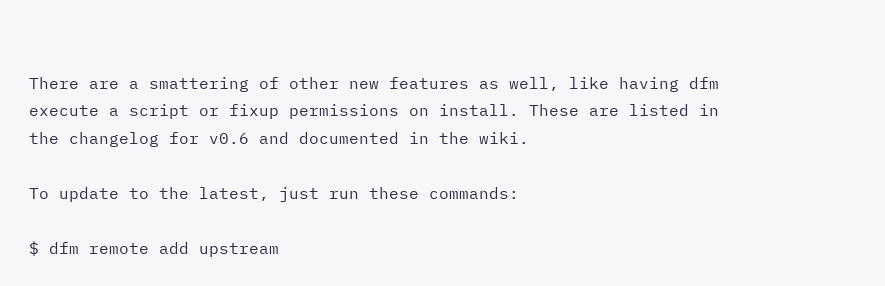There are a smattering of other new features as well, like having dfm execute a script or fixup permissions on install. These are listed in the changelog for v0.6 and documented in the wiki.

To update to the latest, just run these commands:

$ dfm remote add upstream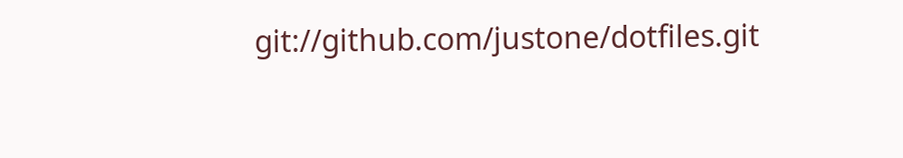git://github.com/justone/dotfiles.git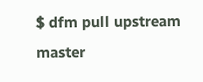$ dfm pull upstream master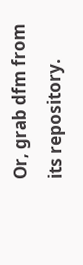Or, grab dfm from its repository.